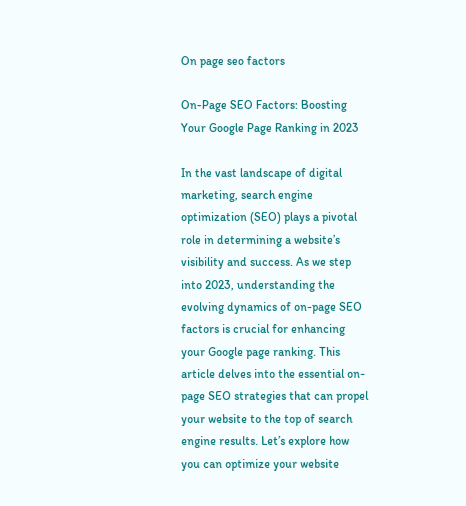On page seo factors

On-Page SEO Factors: Boosting Your Google Page Ranking in 2023

In the vast landscape of digital marketing, search engine optimization (SEO) plays a pivotal role in determining a website’s visibility and success. As we step into 2023, understanding the evolving dynamics of on-page SEO factors is crucial for enhancing your Google page ranking. This article delves into the essential on-page SEO strategies that can propel your website to the top of search engine results. Let’s explore how you can optimize your website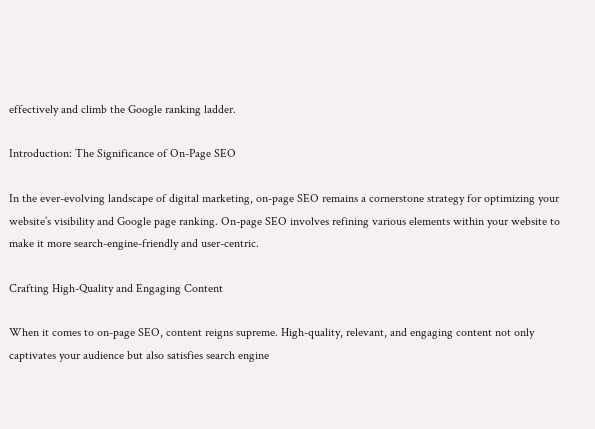effectively and climb the Google ranking ladder.

Introduction: The Significance of On-Page SEO

In the ever-evolving landscape of digital marketing, on-page SEO remains a cornerstone strategy for optimizing your website’s visibility and Google page ranking. On-page SEO involves refining various elements within your website to make it more search-engine-friendly and user-centric.

Crafting High-Quality and Engaging Content

When it comes to on-page SEO, content reigns supreme. High-quality, relevant, and engaging content not only captivates your audience but also satisfies search engine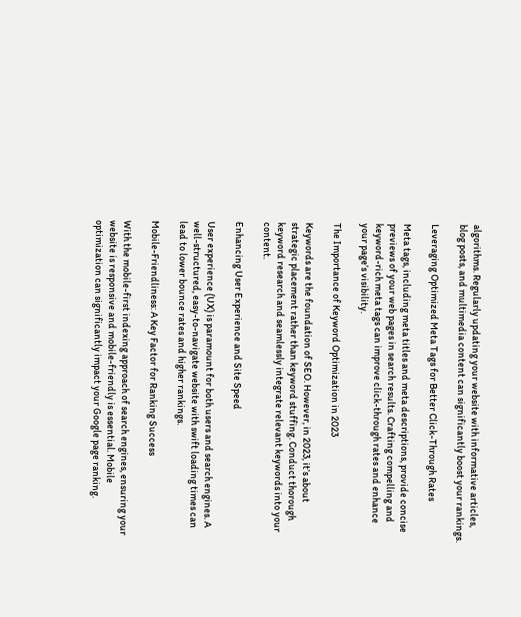algorithms. Regularly updating your website with informative articles, blog posts, and multimedia content can significantly boost your rankings.

Leveraging Optimized Meta Tags for Better Click-Through Rates

Meta tags, including meta titles and meta descriptions, provide concise previews of your web pages in search results. Crafting compelling and keyword-rich meta tags can improve click-through rates and enhance your page’s visibility.

The Importance of Keyword Optimization in 2023

Keywords are the foundation of SEO. However, in 2023, it’s about strategic placement rather than keyword stuffing. Conduct thorough keyword research and seamlessly integrate relevant keywords into your content.

Enhancing User Experience and Site Speed

User experience (UX) is paramount for both users and search engines. A well-structured, easy-to-navigate website with swift loading times can lead to lower bounce rates and higher rankings.

Mobile-Friendliness: A Key Factor for Ranking Success

With the mobile-first indexing approach of search engines, ensuring your website is responsive and mobile-friendly is essential. Mobile optimization can significantly impact your Google page ranking.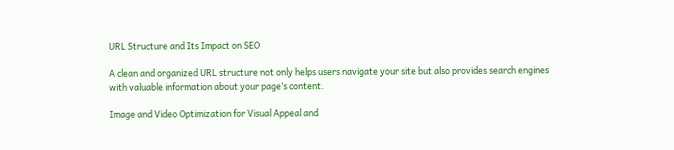URL Structure and Its Impact on SEO

A clean and organized URL structure not only helps users navigate your site but also provides search engines with valuable information about your page’s content.

Image and Video Optimization for Visual Appeal and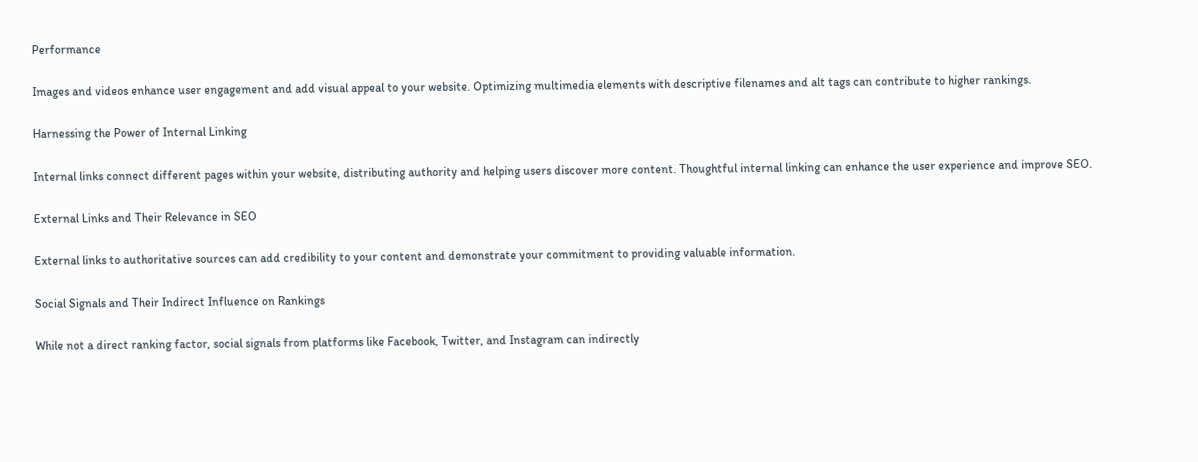Performance

Images and videos enhance user engagement and add visual appeal to your website. Optimizing multimedia elements with descriptive filenames and alt tags can contribute to higher rankings.

Harnessing the Power of Internal Linking

Internal links connect different pages within your website, distributing authority and helping users discover more content. Thoughtful internal linking can enhance the user experience and improve SEO.

External Links and Their Relevance in SEO

External links to authoritative sources can add credibility to your content and demonstrate your commitment to providing valuable information.

Social Signals and Their Indirect Influence on Rankings

While not a direct ranking factor, social signals from platforms like Facebook, Twitter, and Instagram can indirectly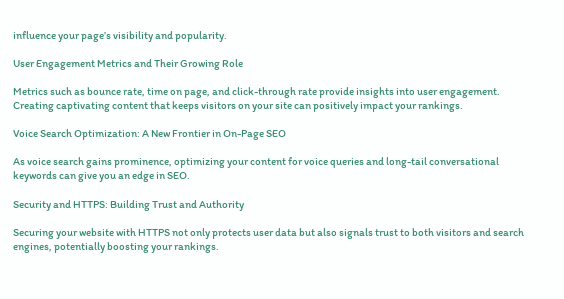influence your page’s visibility and popularity.

User Engagement Metrics and Their Growing Role

Metrics such as bounce rate, time on page, and click-through rate provide insights into user engagement. Creating captivating content that keeps visitors on your site can positively impact your rankings.

Voice Search Optimization: A New Frontier in On-Page SEO

As voice search gains prominence, optimizing your content for voice queries and long-tail conversational keywords can give you an edge in SEO.

Security and HTTPS: Building Trust and Authority

Securing your website with HTTPS not only protects user data but also signals trust to both visitors and search engines, potentially boosting your rankings.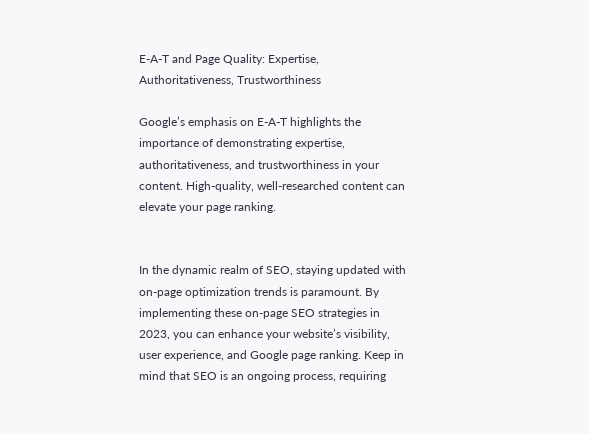E-A-T and Page Quality: Expertise, Authoritativeness, Trustworthiness

Google’s emphasis on E-A-T highlights the importance of demonstrating expertise, authoritativeness, and trustworthiness in your content. High-quality, well-researched content can elevate your page ranking.


In the dynamic realm of SEO, staying updated with on-page optimization trends is paramount. By implementing these on-page SEO strategies in 2023, you can enhance your website’s visibility, user experience, and Google page ranking. Keep in mind that SEO is an ongoing process, requiring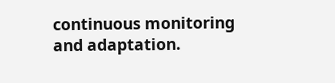continuous monitoring and adaptation.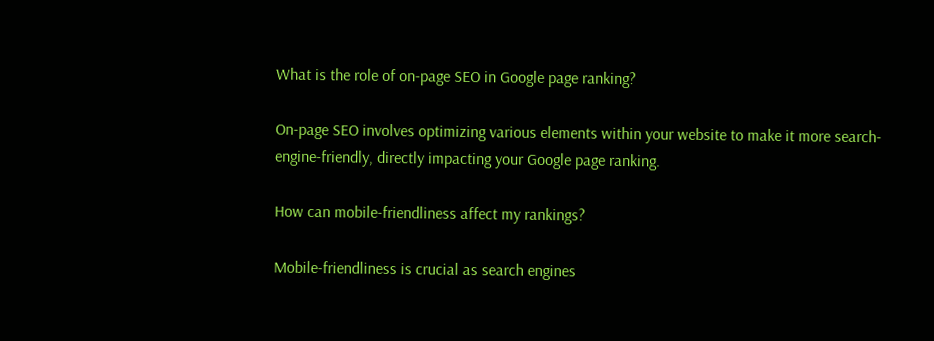What is the role of on-page SEO in Google page ranking?

On-page SEO involves optimizing various elements within your website to make it more search-engine-friendly, directly impacting your Google page ranking.

How can mobile-friendliness affect my rankings?

Mobile-friendliness is crucial as search engines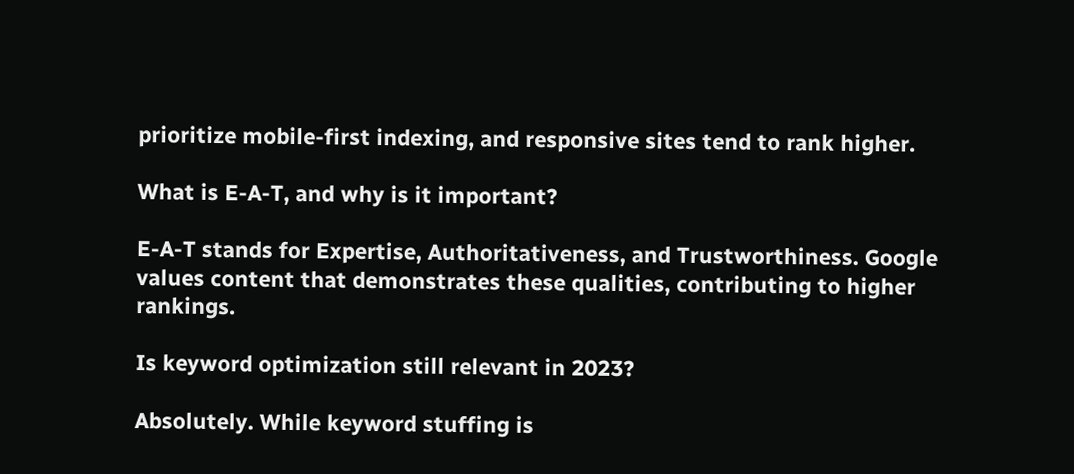prioritize mobile-first indexing, and responsive sites tend to rank higher.

What is E-A-T, and why is it important?

E-A-T stands for Expertise, Authoritativeness, and Trustworthiness. Google values content that demonstrates these qualities, contributing to higher rankings.

Is keyword optimization still relevant in 2023?

Absolutely. While keyword stuffing is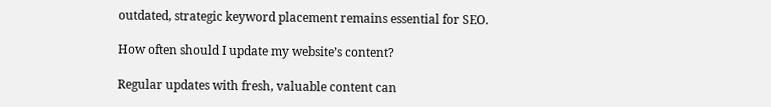outdated, strategic keyword placement remains essential for SEO.

How often should I update my website’s content?

Regular updates with fresh, valuable content can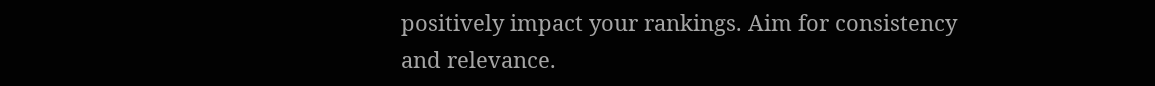positively impact your rankings. Aim for consistency and relevance.